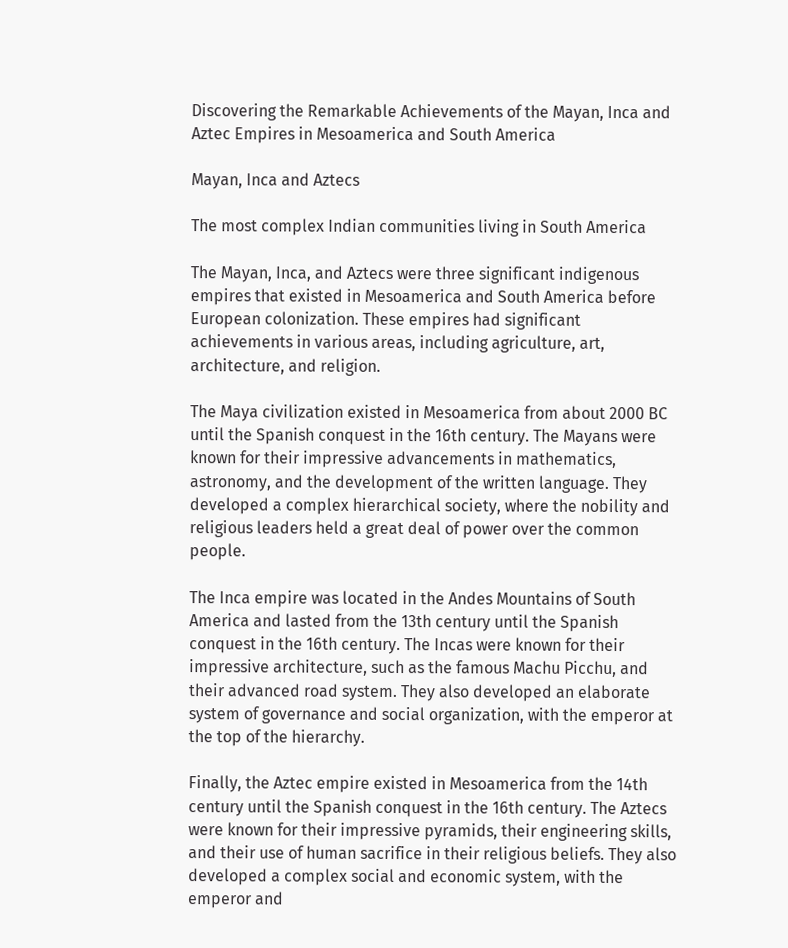Discovering the Remarkable Achievements of the Mayan, Inca and Aztec Empires in Mesoamerica and South America

Mayan, Inca and Aztecs

The most complex Indian communities living in South America

The Mayan, Inca, and Aztecs were three significant indigenous empires that existed in Mesoamerica and South America before European colonization. These empires had significant achievements in various areas, including agriculture, art, architecture, and religion.

The Maya civilization existed in Mesoamerica from about 2000 BC until the Spanish conquest in the 16th century. The Mayans were known for their impressive advancements in mathematics, astronomy, and the development of the written language. They developed a complex hierarchical society, where the nobility and religious leaders held a great deal of power over the common people.

The Inca empire was located in the Andes Mountains of South America and lasted from the 13th century until the Spanish conquest in the 16th century. The Incas were known for their impressive architecture, such as the famous Machu Picchu, and their advanced road system. They also developed an elaborate system of governance and social organization, with the emperor at the top of the hierarchy.

Finally, the Aztec empire existed in Mesoamerica from the 14th century until the Spanish conquest in the 16th century. The Aztecs were known for their impressive pyramids, their engineering skills, and their use of human sacrifice in their religious beliefs. They also developed a complex social and economic system, with the emperor and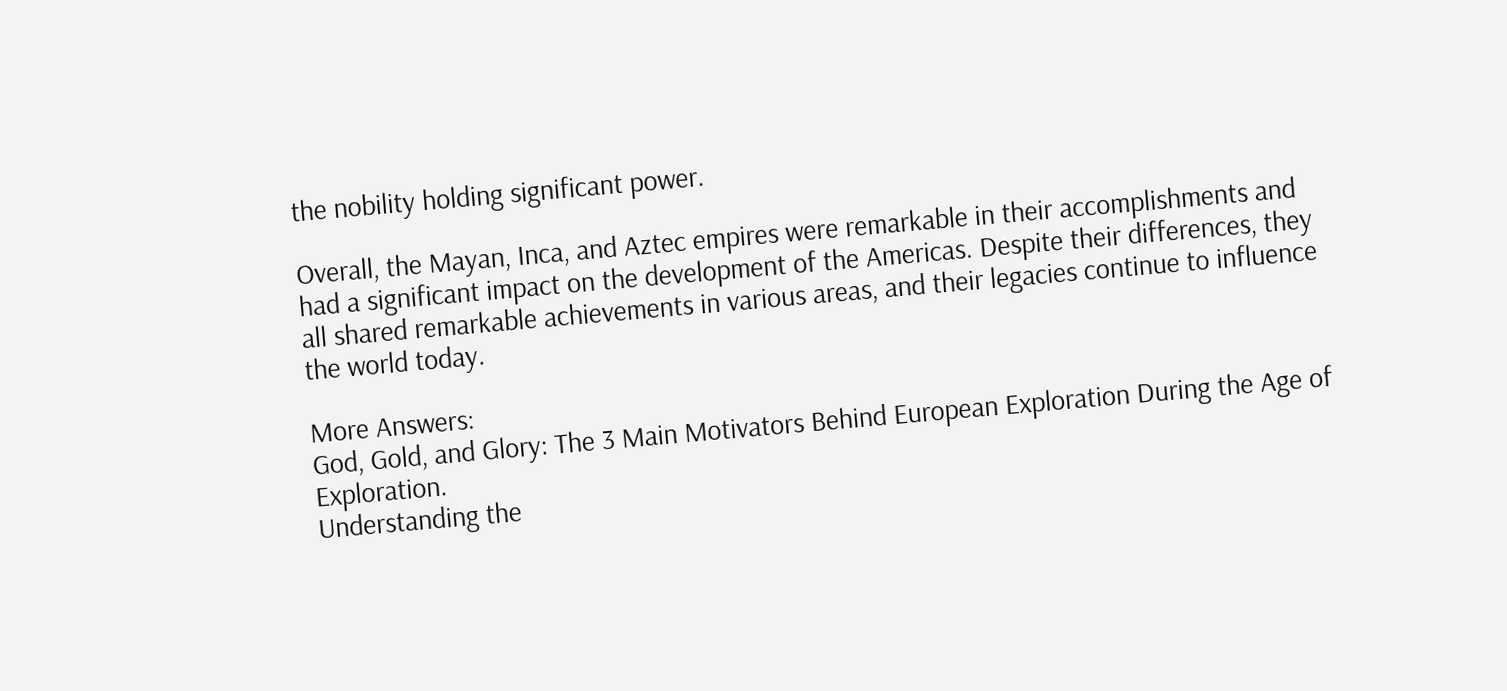the nobility holding significant power.

Overall, the Mayan, Inca, and Aztec empires were remarkable in their accomplishments and had a significant impact on the development of the Americas. Despite their differences, they all shared remarkable achievements in various areas, and their legacies continue to influence the world today.

More Answers:
God, Gold, and Glory: The 3 Main Motivators Behind European Exploration During the Age of Exploration.
Understanding the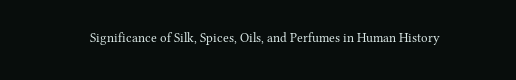Significance of Silk, Spices, Oils, and Perfumes in Human History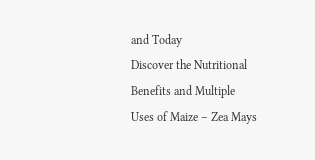and Today
Discover the Nutritional Benefits and Multiple Uses of Maize – Zea Mays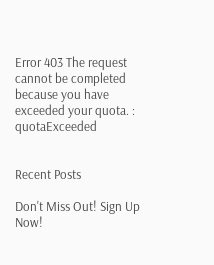Error 403 The request cannot be completed because you have exceeded your quota. : quotaExceeded


Recent Posts

Don't Miss Out! Sign Up Now!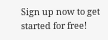Sign up now to get started for free!